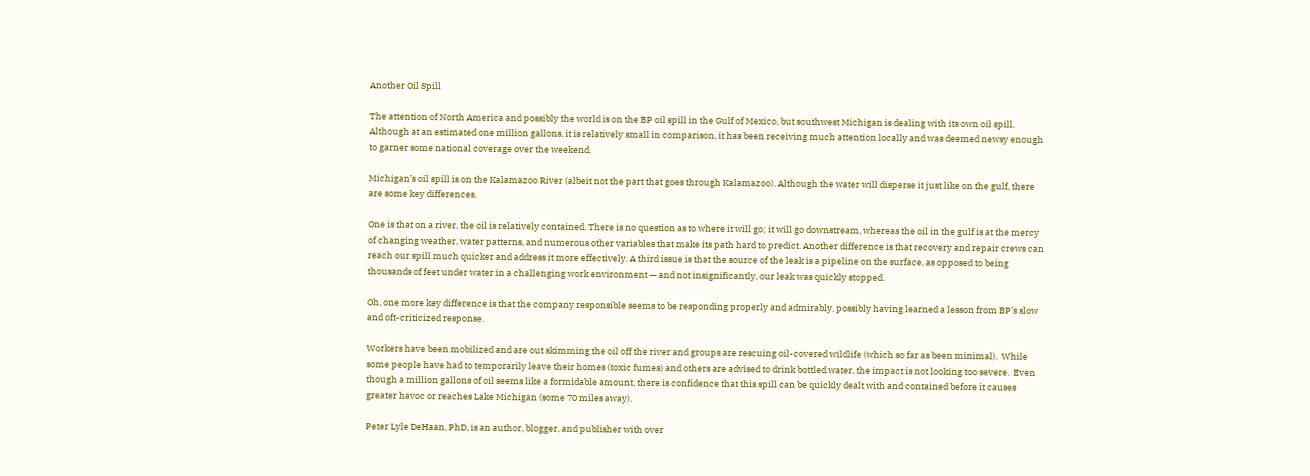Another Oil Spill

The attention of North America and possibly the world is on the BP oil spill in the Gulf of Mexico, but southwest Michigan is dealing with its own oil spill.  Although at an estimated one million gallons, it is relatively small in comparison, it has been receiving much attention locally and was deemed newsy enough to garner some national coverage over the weekend.

Michigan’s oil spill is on the Kalamazoo River (albeit not the part that goes through Kalamazoo). Although the water will disperse it just like on the gulf, there are some key differences.

One is that on a river, the oil is relatively contained. There is no question as to where it will go; it will go downstream, whereas the oil in the gulf is at the mercy of changing weather, water patterns, and numerous other variables that make its path hard to predict. Another difference is that recovery and repair crews can reach our spill much quicker and address it more effectively. A third issue is that the source of the leak is a pipeline on the surface, as opposed to being thousands of feet under water in a challenging work environment — and not insignificantly, our leak was quickly stopped.

Oh, one more key difference is that the company responsible seems to be responding properly and admirably, possibly having learned a lesson from BP’s slow and oft-criticized response.

Workers have been mobilized and are out skimming the oil off the river and groups are rescuing oil-covered wildlife (which so far as been minimal).  While some people have had to temporarily leave their homes (toxic fumes) and others are advised to drink bottled water, the impact is not looking too severe.  Even though a million gallons of oil seems like a formidable amount, there is confidence that this spill can be quickly dealt with and contained before it causes greater havoc or reaches Lake Michigan (some 70 miles away).

Peter Lyle DeHaan, PhD, is an author, blogger, and publisher with over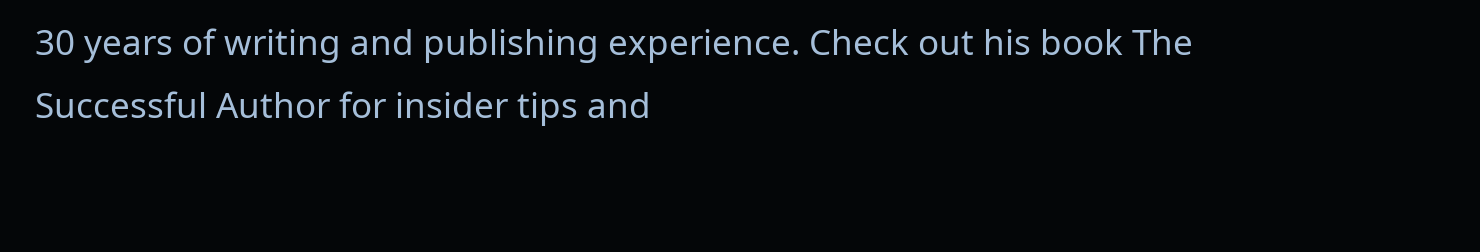30 years of writing and publishing experience. Check out his book The Successful Author for insider tips and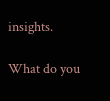insights.

What do you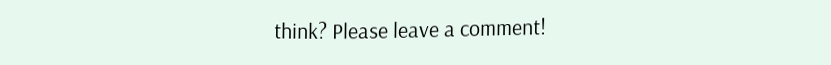think? Please leave a comment!